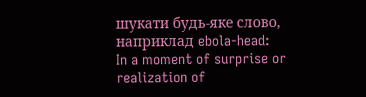шукати будь-яке слово, наприклад ebola-head:
In a moment of surprise or realization of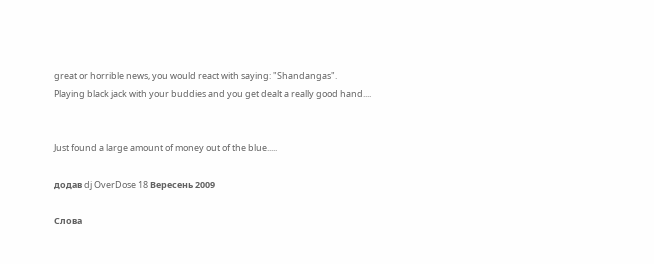great or horrible news, you would react with saying: "Shandangas".
Playing black jack with your buddies and you get dealt a really good hand....


Just found a large amount of money out of the blue.....

додав dj OverDose 18 Вересень 2009

Слова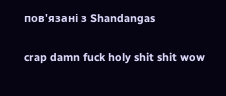пов'язані з Shandangas

crap damn fuck holy shit shit wow